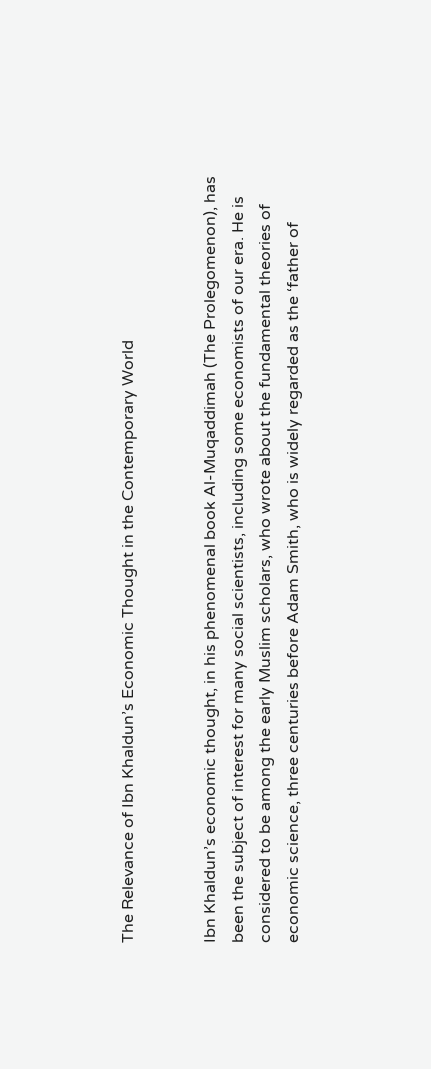The Relevance of Ibn Khaldun’s Economic Thought in the Contemporary World


Ibn Khaldun’s economic thought, in his phenomenal book Al-Muqaddimah (The Prolegomenon), has
been the subject of interest for many social scientists, including some economists of our era. He is considered to be among the early Muslim scholars, who wrote about the fundamental theories of economic science, three centuries before Adam Smith, who is widely regarded as the ‘father of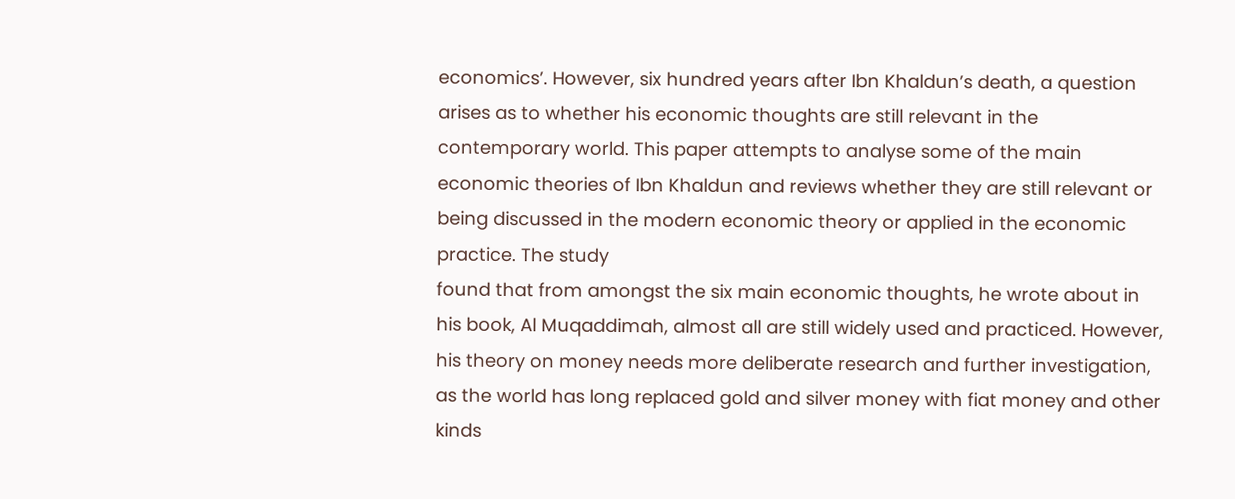economics’. However, six hundred years after Ibn Khaldun’s death, a question arises as to whether his economic thoughts are still relevant in the contemporary world. This paper attempts to analyse some of the main economic theories of Ibn Khaldun and reviews whether they are still relevant or being discussed in the modern economic theory or applied in the economic practice. The study
found that from amongst the six main economic thoughts, he wrote about in his book, Al Muqaddimah, almost all are still widely used and practiced. However, his theory on money needs more deliberate research and further investigation, as the world has long replaced gold and silver money with fiat money and other kinds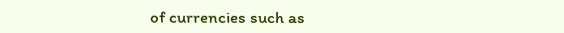of currencies such as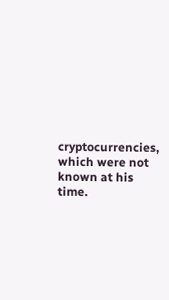cryptocurrencies, which were not known at his time.